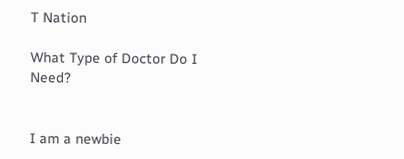T Nation

What Type of Doctor Do I Need?


I am a newbie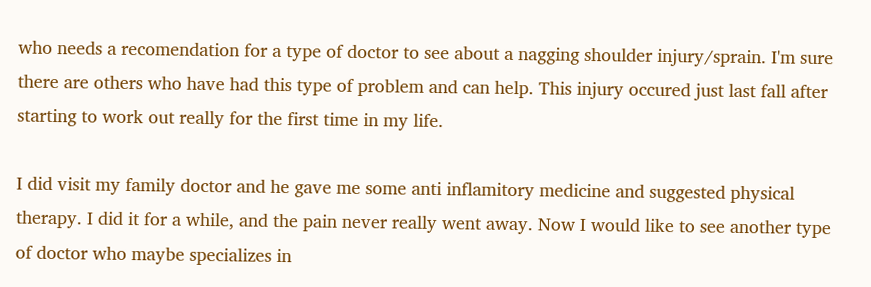who needs a recomendation for a type of doctor to see about a nagging shoulder injury/sprain. I'm sure there are others who have had this type of problem and can help. This injury occured just last fall after starting to work out really for the first time in my life.

I did visit my family doctor and he gave me some anti inflamitory medicine and suggested physical therapy. I did it for a while, and the pain never really went away. Now I would like to see another type of doctor who maybe specializes in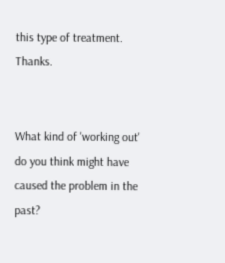this type of treatment. Thanks.


What kind of 'working out' do you think might have caused the problem in the past?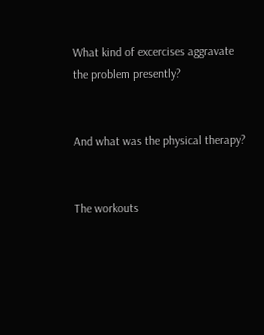What kind of excercises aggravate the problem presently?


And what was the physical therapy?


The workouts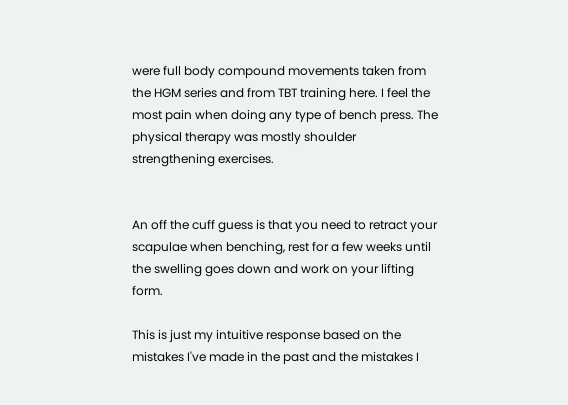were full body compound movements taken from the HGM series and from TBT training here. I feel the most pain when doing any type of bench press. The physical therapy was mostly shoulder strengthening exercises.


An off the cuff guess is that you need to retract your scapulae when benching, rest for a few weeks until the swelling goes down and work on your lifting form.

This is just my intuitive response based on the mistakes I've made in the past and the mistakes I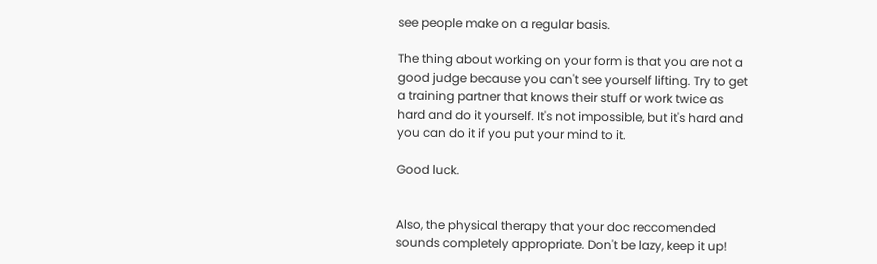see people make on a regular basis.

The thing about working on your form is that you are not a good judge because you can't see yourself lifting. Try to get a training partner that knows their stuff or work twice as hard and do it yourself. It's not impossible, but it's hard and you can do it if you put your mind to it.

Good luck.


Also, the physical therapy that your doc reccomended sounds completely appropriate. Don't be lazy, keep it up!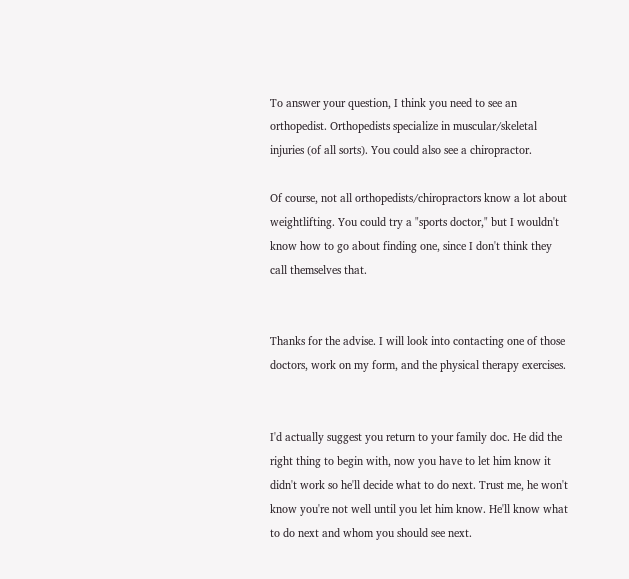To answer your question, I think you need to see an orthopedist. Orthopedists specialize in muscular/skeletal injuries (of all sorts). You could also see a chiropractor.

Of course, not all orthopedists/chiropractors know a lot about weightlifting. You could try a "sports doctor," but I wouldn't know how to go about finding one, since I don't think they call themselves that.


Thanks for the advise. I will look into contacting one of those doctors, work on my form, and the physical therapy exercises.


I'd actually suggest you return to your family doc. He did the right thing to begin with, now you have to let him know it didn't work so he'll decide what to do next. Trust me, he won't know you're not well until you let him know. He'll know what to do next and whom you should see next.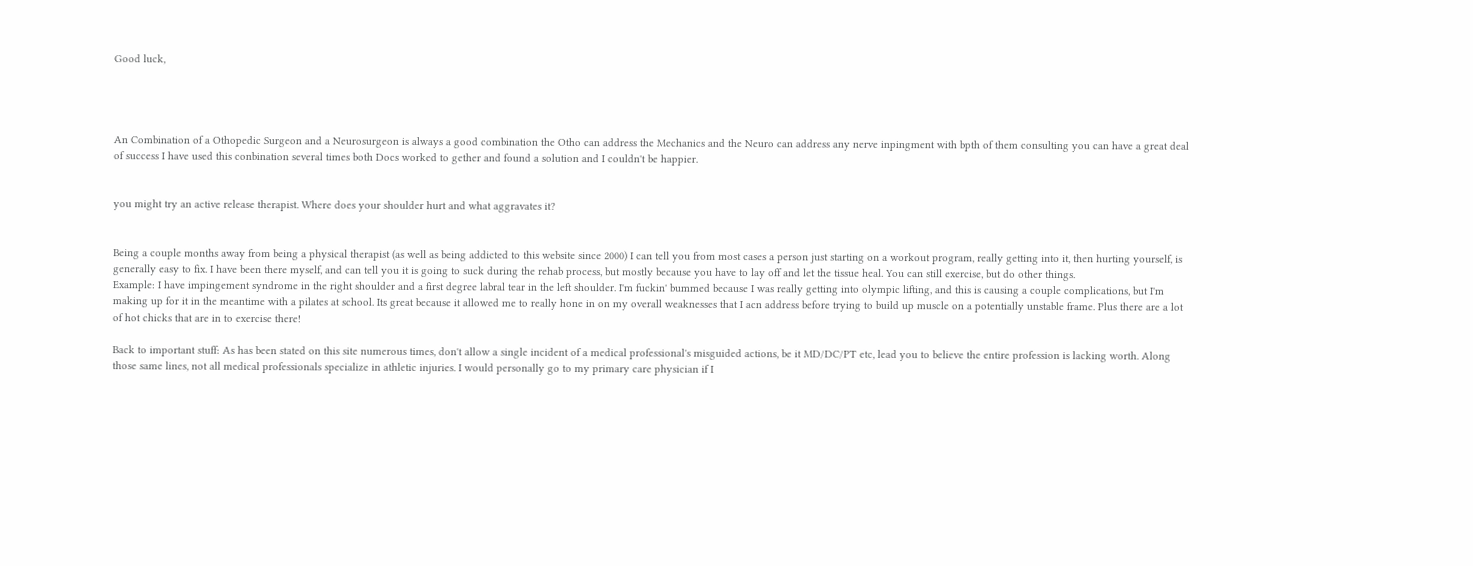Good luck,




An Combination of a Othopedic Surgeon and a Neurosurgeon is always a good combination the Otho can address the Mechanics and the Neuro can address any nerve inpingment with bpth of them consulting you can have a great deal of success I have used this conbination several times both Docs worked to gether and found a solution and I couldn't be happier.


you might try an active release therapist. Where does your shoulder hurt and what aggravates it?


Being a couple months away from being a physical therapist (as well as being addicted to this website since 2000) I can tell you from most cases a person just starting on a workout program, really getting into it, then hurting yourself, is generally easy to fix. I have been there myself, and can tell you it is going to suck during the rehab process, but mostly because you have to lay off and let the tissue heal. You can still exercise, but do other things.
Example: I have impingement syndrome in the right shoulder and a first degree labral tear in the left shoulder. I'm fuckin' bummed because I was really getting into olympic lifting, and this is causing a couple complications, but I'm making up for it in the meantime with a pilates at school. Its great because it allowed me to really hone in on my overall weaknesses that I acn address before trying to build up muscle on a potentially unstable frame. Plus there are a lot of hot chicks that are in to exercise there!

Back to important stuff: As has been stated on this site numerous times, don't allow a single incident of a medical professional's misguided actions, be it MD/DC/PT etc, lead you to believe the entire profession is lacking worth. Along those same lines, not all medical professionals specialize in athletic injuries. I would personally go to my primary care physician if I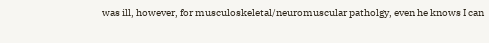was ill, however, for musculoskeletal/neuromuscular patholgy, even he knows I can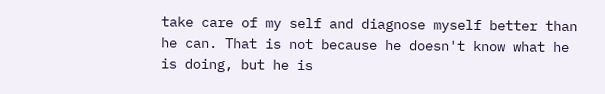take care of my self and diagnose myself better than he can. That is not because he doesn't know what he is doing, but he is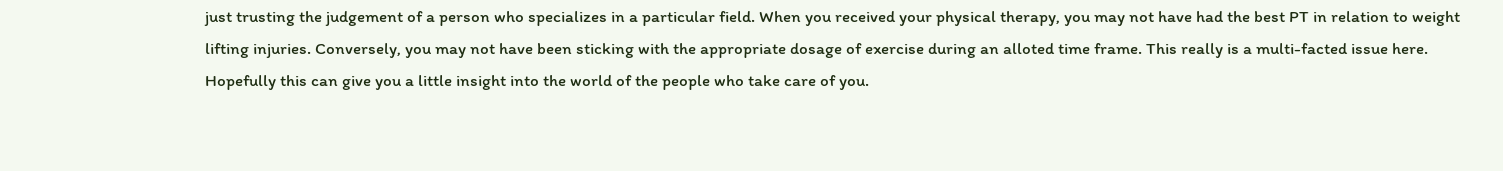just trusting the judgement of a person who specializes in a particular field. When you received your physical therapy, you may not have had the best PT in relation to weight lifting injuries. Conversely, you may not have been sticking with the appropriate dosage of exercise during an alloted time frame. This really is a multi-facted issue here. Hopefully this can give you a little insight into the world of the people who take care of you.